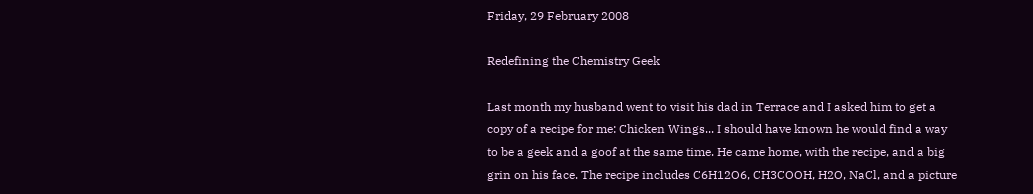Friday, 29 February 2008

Redefining the Chemistry Geek

Last month my husband went to visit his dad in Terrace and I asked him to get a copy of a recipe for me: Chicken Wings... I should have known he would find a way to be a geek and a goof at the same time. He came home, with the recipe, and a big grin on his face. The recipe includes C6H12O6, CH3COOH, H2O, NaCl, and a picture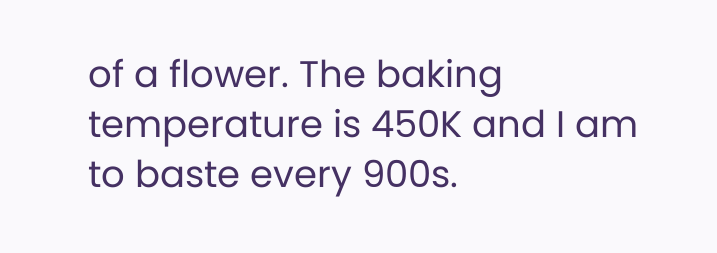of a flower. The baking temperature is 450K and I am to baste every 900s.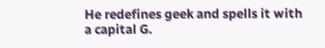He redefines geek and spells it with a capital G.